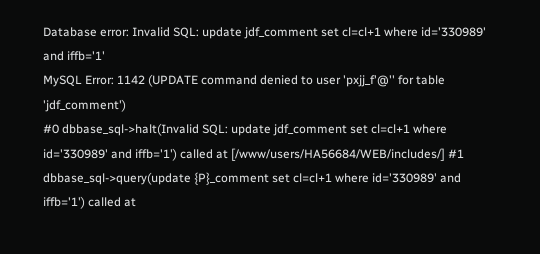Database error: Invalid SQL: update jdf_comment set cl=cl+1 where id='330989' and iffb='1'
MySQL Error: 1142 (UPDATE command denied to user 'pxjj_f'@'' for table 'jdf_comment')
#0 dbbase_sql->halt(Invalid SQL: update jdf_comment set cl=cl+1 where id='330989' and iffb='1') called at [/www/users/HA56684/WEB/includes/] #1 dbbase_sql->query(update {P}_comment set cl=cl+1 where id='330989' and iffb='1') called at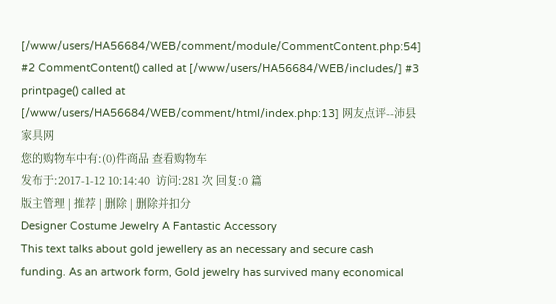[/www/users/HA56684/WEB/comment/module/CommentContent.php:54] #2 CommentContent() called at [/www/users/HA56684/WEB/includes/] #3 printpage() called at [/www/users/HA56684/WEB/comment/html/index.php:13] 网友点评--沛县家具网
您的购物车中有:(0)件商品 查看购物车
发布于:2017-1-12 10:14:40  访问:281 次 回复:0 篇
版主管理 | 推荐 | 删除 | 删除并扣分
Designer Costume Jewelry A Fantastic Accessory
This text talks about gold jewellery as an necessary and secure cash funding. As an artwork form, Gold jewelry has survived many economical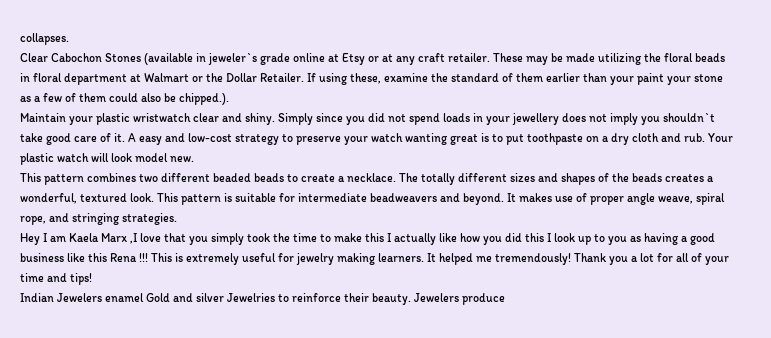collapses.
Clear Cabochon Stones (available in jeweler`s grade online at Etsy or at any craft retailer. These may be made utilizing the floral beads in floral department at Walmart or the Dollar Retailer. If using these, examine the standard of them earlier than your paint your stone as a few of them could also be chipped.).
Maintain your plastic wristwatch clear and shiny. Simply since you did not spend loads in your jewellery does not imply you shouldn`t take good care of it. A easy and low-cost strategy to preserve your watch wanting great is to put toothpaste on a dry cloth and rub. Your plastic watch will look model new.
This pattern combines two different beaded beads to create a necklace. The totally different sizes and shapes of the beads creates a wonderful, textured look. This pattern is suitable for intermediate beadweavers and beyond. It makes use of proper angle weave, spiral rope, and stringing strategies.
Hey I am Kaela Marx ,I love that you simply took the time to make this I actually like how you did this I look up to you as having a good business like this Rena !!! This is extremely useful for jewelry making learners. It helped me tremendously! Thank you a lot for all of your time and tips!
Indian Jewelers enamel Gold and silver Jewelries to reinforce their beauty. Jewelers produce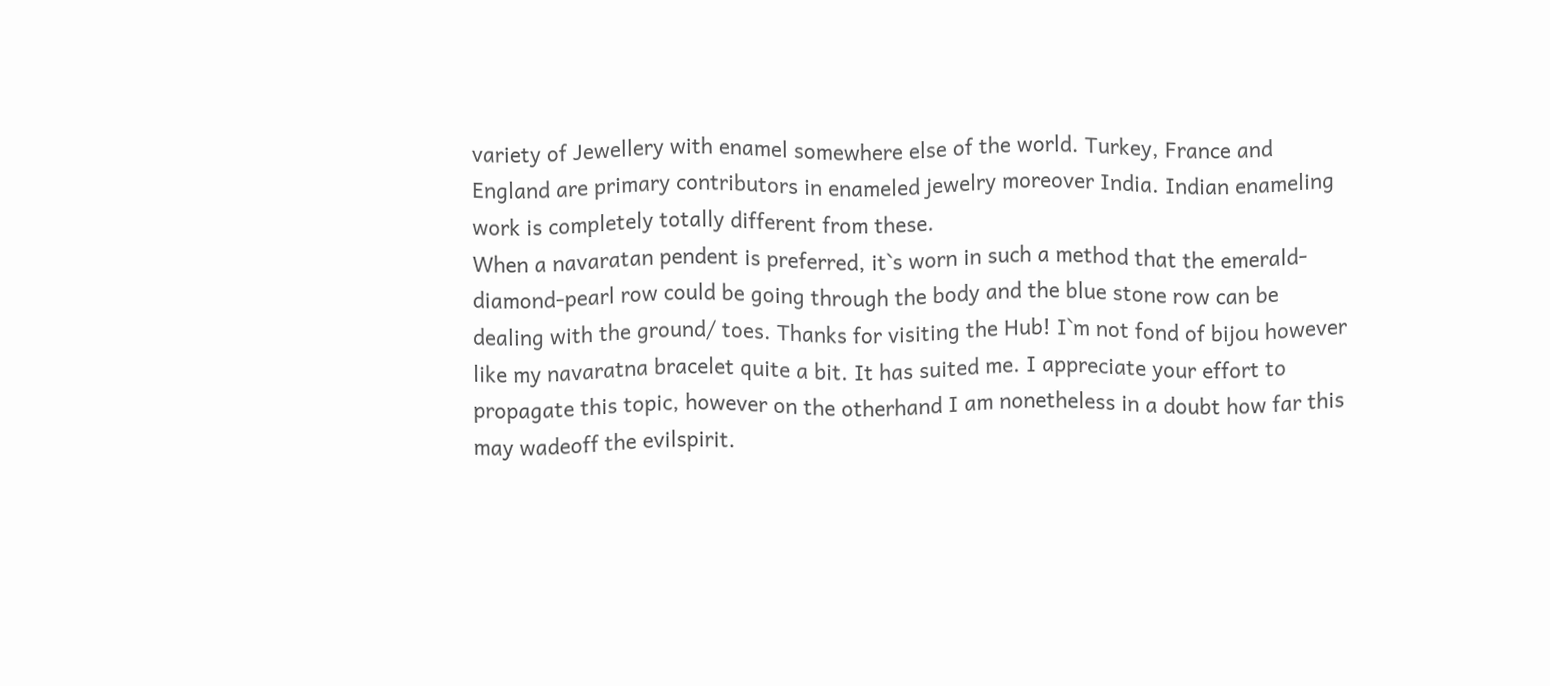variety of Jewellery with enamel somewhere else of the world. Turkey, France and England are primary contributors in enameled jewelry moreover India. Indian enameling work is completely totally different from these.
When a navaratan pendent is preferred, it`s worn in such a method that the emerald-diamond-pearl row could be going through the body and the blue stone row can be dealing with the ground/ toes. Thanks for visiting the Hub! I`m not fond of bijou however like my navaratna bracelet quite a bit. It has suited me. I appreciate your effort to propagate this topic, however on the otherhand I am nonetheless in a doubt how far this may wadeoff the evilspirit.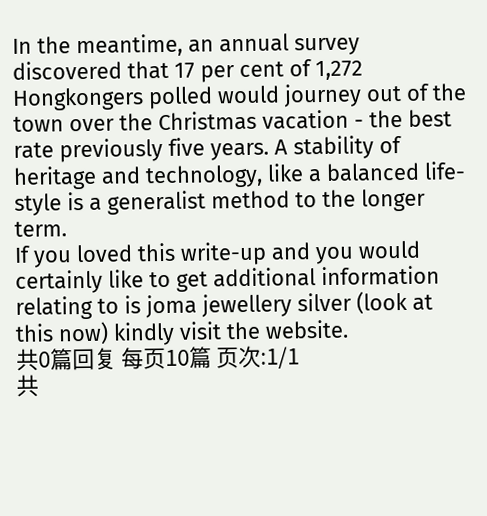In the meantime, an annual survey discovered that 17 per cent of 1,272 Hongkongers polled would journey out of the town over the Christmas vacation - the best rate previously five years. A stability of heritage and technology, like a balanced life-style is a generalist method to the longer term.
If you loved this write-up and you would certainly like to get additional information relating to is joma jewellery silver (look at this now) kindly visit the website.
共0篇回复 每页10篇 页次:1/1
共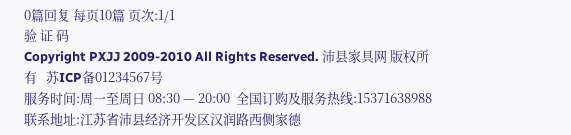0篇回复 每页10篇 页次:1/1
验 证 码
Copyright PXJJ 2009-2010 All Rights Reserved. 沛县家具网 版权所有   苏ICP备01234567号
服务时间:周一至周日 08:30 — 20:00  全国订购及服务热线:15371638988
联系地址:江苏省沛县经济开发区汉润路西侧家德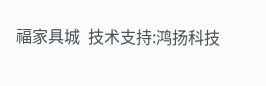福家具城  技术支持:鸿扬科技